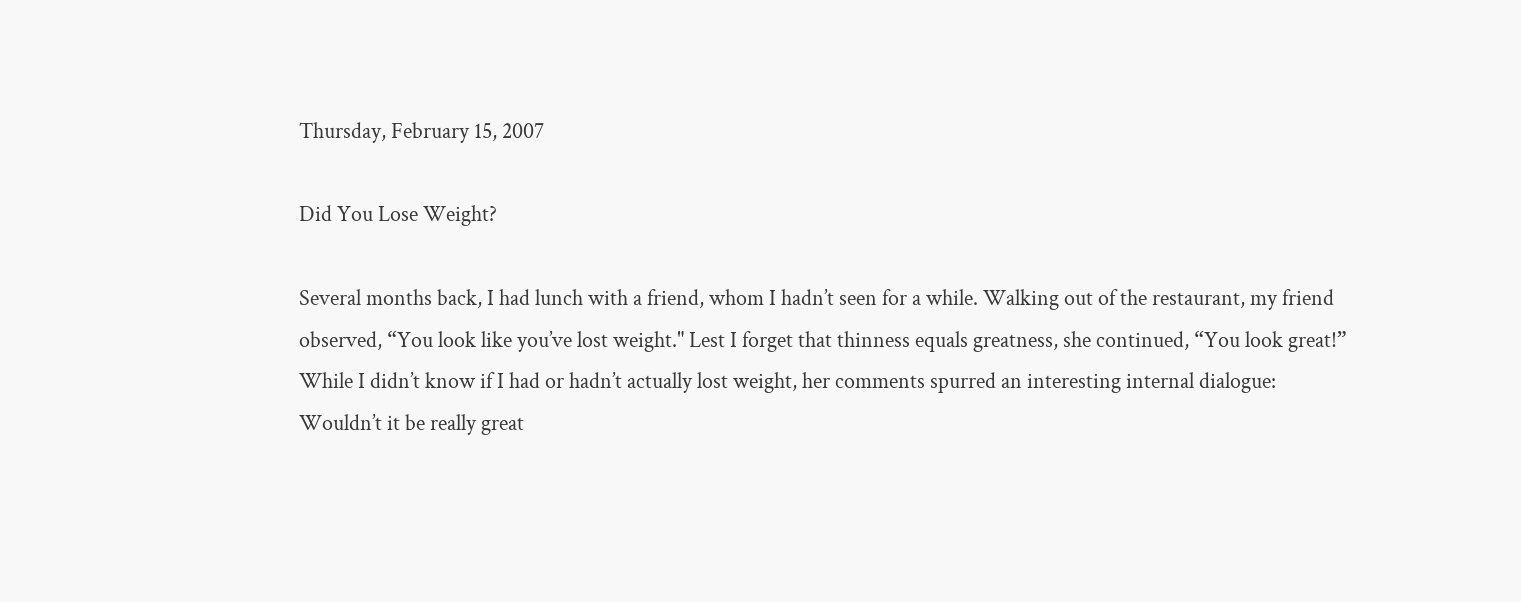Thursday, February 15, 2007

Did You Lose Weight?

Several months back, I had lunch with a friend, whom I hadn’t seen for a while. Walking out of the restaurant, my friend observed, “You look like you’ve lost weight." Lest I forget that thinness equals greatness, she continued, “You look great!” While I didn’t know if I had or hadn’t actually lost weight, her comments spurred an interesting internal dialogue: Wouldn’t it be really great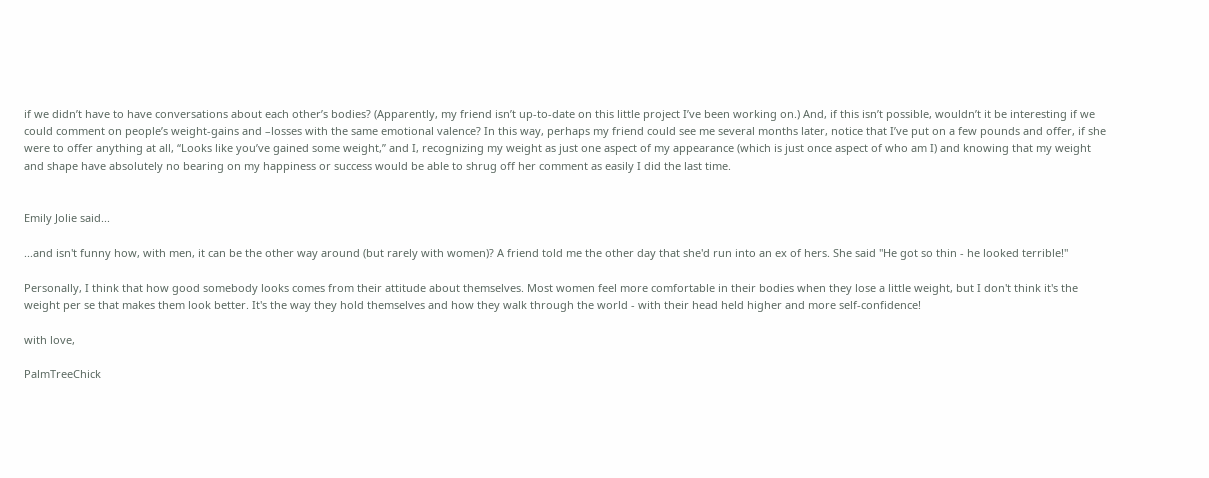if we didn’t have to have conversations about each other’s bodies? (Apparently, my friend isn’t up-to-date on this little project I’ve been working on.) And, if this isn’t possible, wouldn’t it be interesting if we could comment on people’s weight-gains and –losses with the same emotional valence? In this way, perhaps my friend could see me several months later, notice that I’ve put on a few pounds and offer, if she were to offer anything at all, “Looks like you’ve gained some weight,” and I, recognizing my weight as just one aspect of my appearance (which is just once aspect of who am I) and knowing that my weight and shape have absolutely no bearing on my happiness or success would be able to shrug off her comment as easily I did the last time.


Emily Jolie said...

...and isn't funny how, with men, it can be the other way around (but rarely with women)? A friend told me the other day that she'd run into an ex of hers. She said "He got so thin - he looked terrible!"

Personally, I think that how good somebody looks comes from their attitude about themselves. Most women feel more comfortable in their bodies when they lose a little weight, but I don't think it's the weight per se that makes them look better. It's the way they hold themselves and how they walk through the world - with their head held higher and more self-confidence!

with love,

PalmTreeChick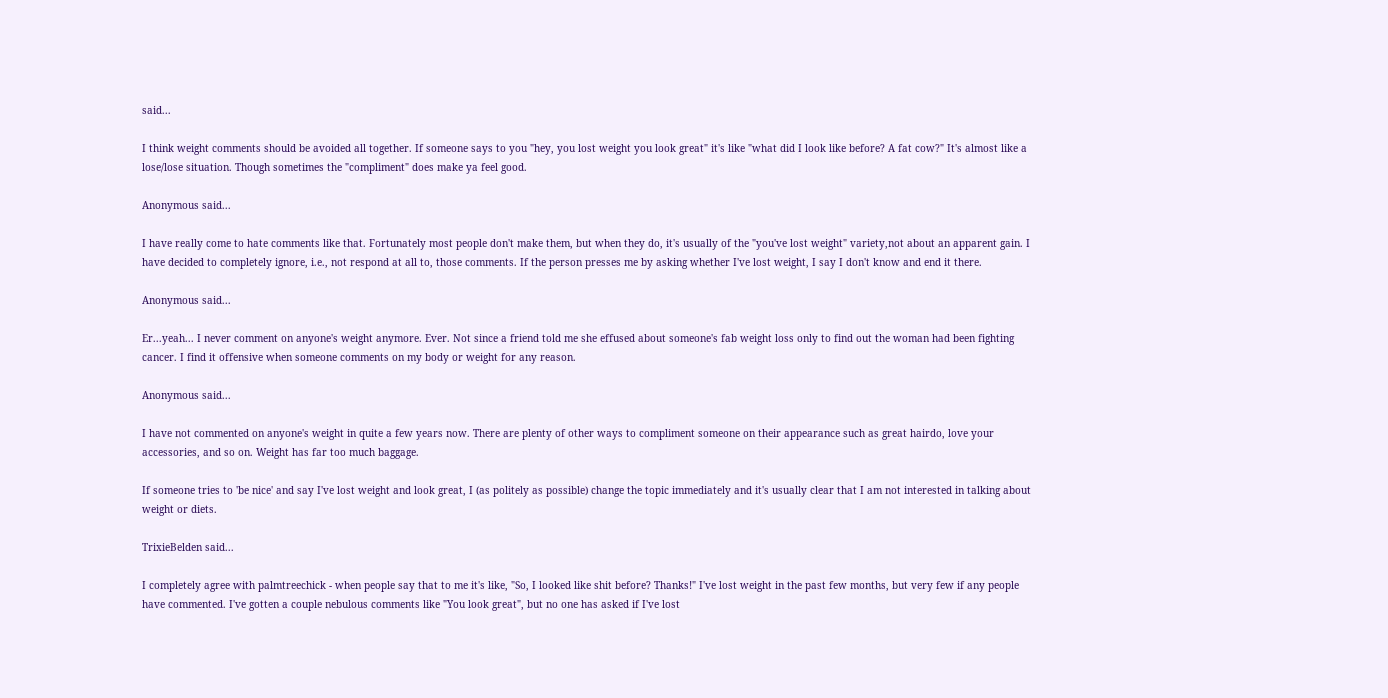said...

I think weight comments should be avoided all together. If someone says to you "hey, you lost weight you look great" it's like "what did I look like before? A fat cow?" It's almost like a lose/lose situation. Though sometimes the "compliment" does make ya feel good.

Anonymous said...

I have really come to hate comments like that. Fortunately most people don't make them, but when they do, it's usually of the "you've lost weight" variety,not about an apparent gain. I have decided to completely ignore, i.e., not respond at all to, those comments. If the person presses me by asking whether I've lost weight, I say I don't know and end it there.

Anonymous said...

Er...yeah... I never comment on anyone's weight anymore. Ever. Not since a friend told me she effused about someone's fab weight loss only to find out the woman had been fighting cancer. I find it offensive when someone comments on my body or weight for any reason.

Anonymous said...

I have not commented on anyone's weight in quite a few years now. There are plenty of other ways to compliment someone on their appearance such as great hairdo, love your accessories, and so on. Weight has far too much baggage.

If someone tries to 'be nice' and say I've lost weight and look great, I (as politely as possible) change the topic immediately and it's usually clear that I am not interested in talking about weight or diets.

TrixieBelden said...

I completely agree with palmtreechick - when people say that to me it's like, "So, I looked like shit before? Thanks!" I've lost weight in the past few months, but very few if any people have commented. I've gotten a couple nebulous comments like "You look great", but no one has asked if I've lost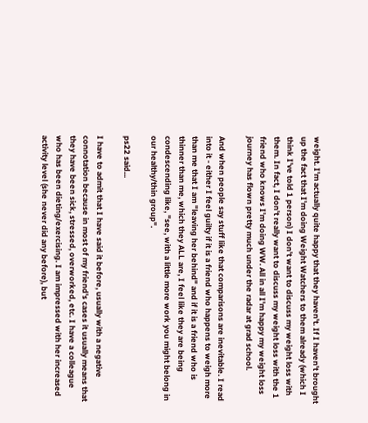weight. I'm actually quite happy that they haven't. If I haven't brought up the fact that I'm doing Weight Watchers to them already (which I think I've told 1 person) I don't want to discuss my weight loss with them. In fact, I don't really want to discuss my weight loss with the 1 friend who knows I'm doing WW. All in all I'm happy my weight loss journey has flown pretty much under the radar at grad school.

And when people say stuff like that comparisons are inevitable. I read into it - either I feel guilty if it is a friend who happens to weigh more than me that I am "leaving her behind" and if it is a friend who is thinner than me, which they ALL are, I feel like they are being condescending like, "see, with a little more work you might belong in our healthy/thin group".

ps22 said...

I have to admit that I have said it before, usually with a negative connotation because in most of my friend's cases it usually means that they have been sick, stressed, overworked, etc. I have a colleague who has been dieting/exercising. I am impressed with her increased activity level (she never did any before), but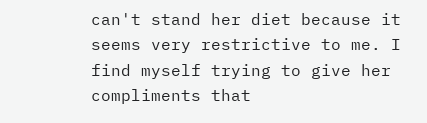can't stand her diet because it seems very restrictive to me. I find myself trying to give her compliments that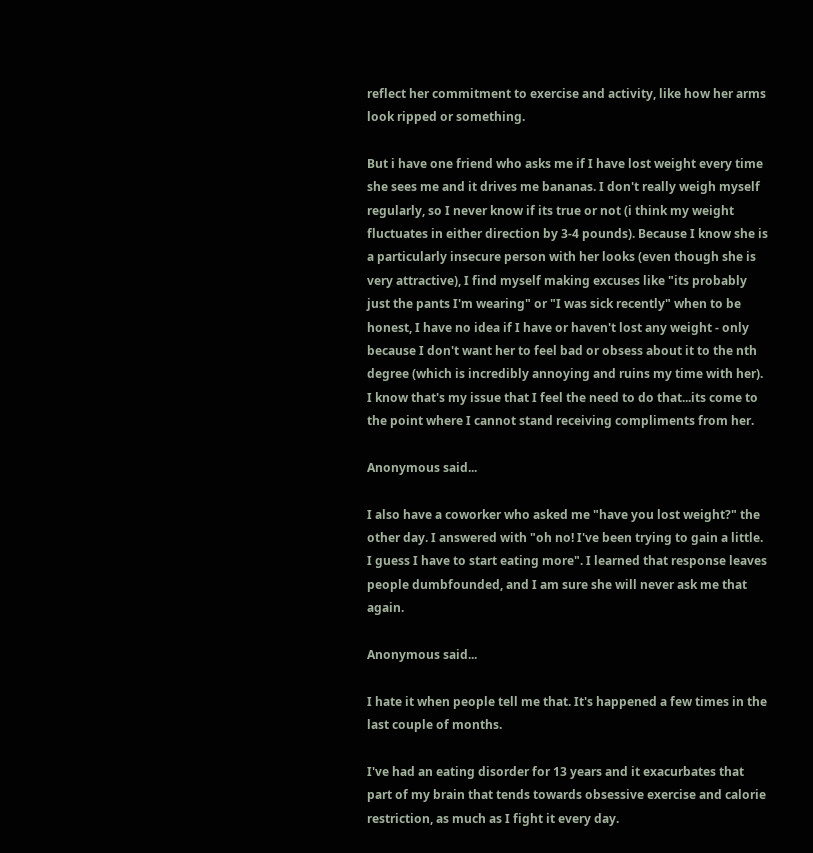reflect her commitment to exercise and activity, like how her arms look ripped or something.

But i have one friend who asks me if I have lost weight every time she sees me and it drives me bananas. I don't really weigh myself regularly, so I never know if its true or not (i think my weight fluctuates in either direction by 3-4 pounds). Because I know she is a particularly insecure person with her looks (even though she is very attractive), I find myself making excuses like "its probably just the pants I'm wearing" or "I was sick recently" when to be honest, I have no idea if I have or haven't lost any weight - only because I don't want her to feel bad or obsess about it to the nth degree (which is incredibly annoying and ruins my time with her). I know that's my issue that I feel the need to do that...its come to the point where I cannot stand receiving compliments from her.

Anonymous said...

I also have a coworker who asked me "have you lost weight?" the other day. I answered with "oh no! I've been trying to gain a little. I guess I have to start eating more". I learned that response leaves people dumbfounded, and I am sure she will never ask me that again.

Anonymous said...

I hate it when people tell me that. It's happened a few times in the last couple of months.

I've had an eating disorder for 13 years and it exacurbates that part of my brain that tends towards obsessive exercise and calorie restriction, as much as I fight it every day.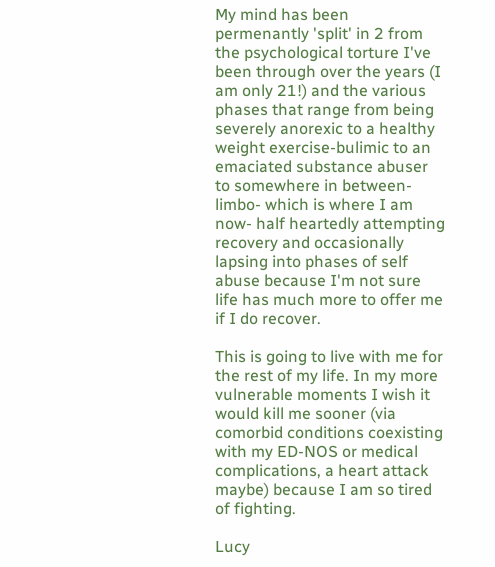My mind has been permenantly 'split' in 2 from the psychological torture I've been through over the years (I am only 21!) and the various phases that range from being severely anorexic to a healthy weight exercise-bulimic to an emaciated substance abuser to somewhere in between- limbo- which is where I am now- half heartedly attempting recovery and occasionally lapsing into phases of self abuse because I'm not sure life has much more to offer me if I do recover.

This is going to live with me for the rest of my life. In my more vulnerable moments I wish it would kill me sooner (via comorbid conditions coexisting with my ED-NOS or medical complications, a heart attack maybe) because I am so tired of fighting.

Lucy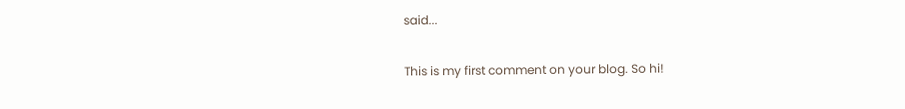said...

This is my first comment on your blog. So hi!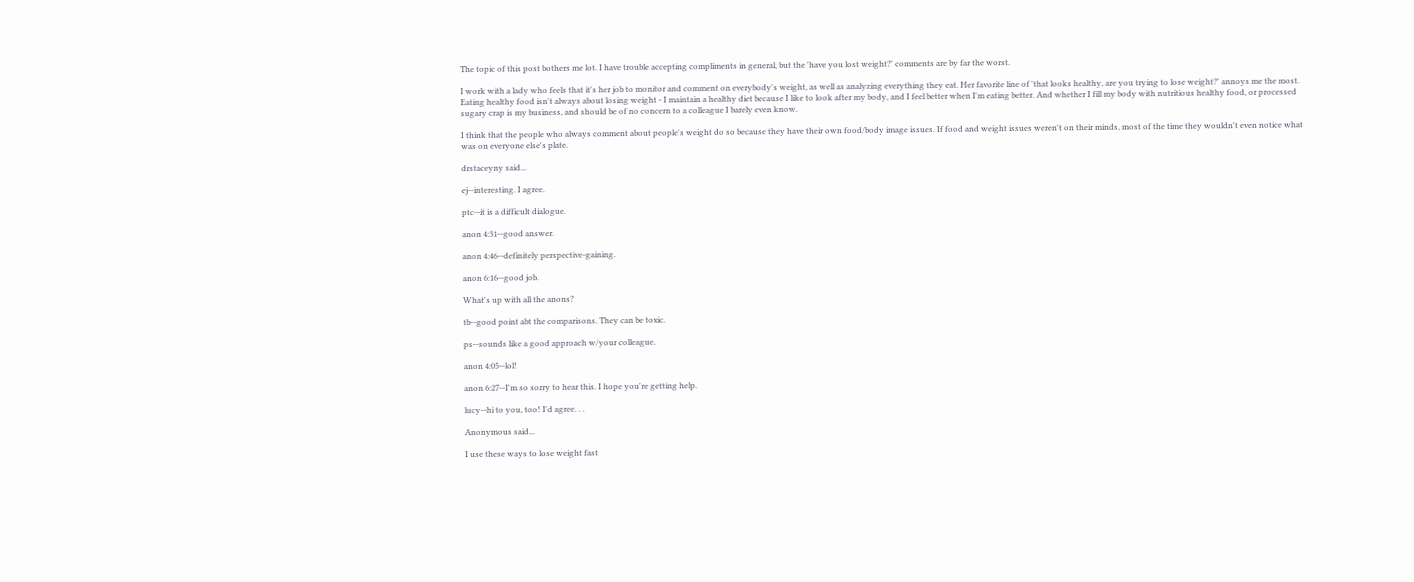The topic of this post bothers me lot. I have trouble accepting compliments in general, but the 'have you lost weight?' comments are by far the worst.

I work with a lady who feels that it's her job to monitor and comment on everybody's weight, as well as analyzing everything they eat. Her favorite line of 'that looks healthy, are you trying to lose weight?' annoys me the most. Eating healthy food isn't always about losing weight - I maintain a healthy diet because I like to look after my body, and I feel better when I'm eating better. And whether I fill my body with nutritious healthy food, or processed sugary crap is my business, and should be of no concern to a colleague I barely even know.

I think that the people who always comment about people's weight do so because they have their own food/body image issues. If food and weight issues weren't on their minds, most of the time they wouldn't even notice what was on everyone else's plate.

drstaceyny said...

ej--interesting. I agree.

ptc--it is a difficult dialogue.

anon 4:31--good answer.

anon 4:46--definitely perspective-gaining.

anon 6:16--good job.

What's up with all the anons?

tb--good point abt the comparisons. They can be toxic.

ps--sounds like a good approach w/your colleague.

anon 4:05--lol!

anon 6:27--I'm so sorry to hear this. I hope you're getting help.

lucy--hi to you, too! I'd agree. . .

Anonymous said...

I use these ways to lose weight fast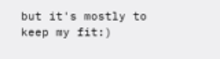but it's mostly to keep my fit:)